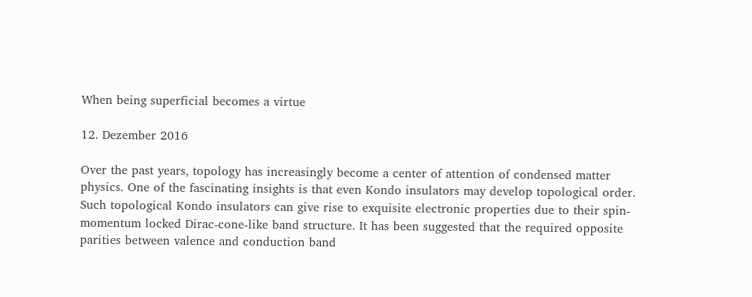When being superficial becomes a virtue

12. Dezember 2016

Over the past years, topology has increasingly become a center of attention of condensed matter physics. One of the fascinating insights is that even Kondo insulators may develop topological order. Such topological Kondo insulators can give rise to exquisite electronic properties due to their spin-momentum locked Dirac-cone-like band structure. It has been suggested that the required opposite parities between valence and conduction band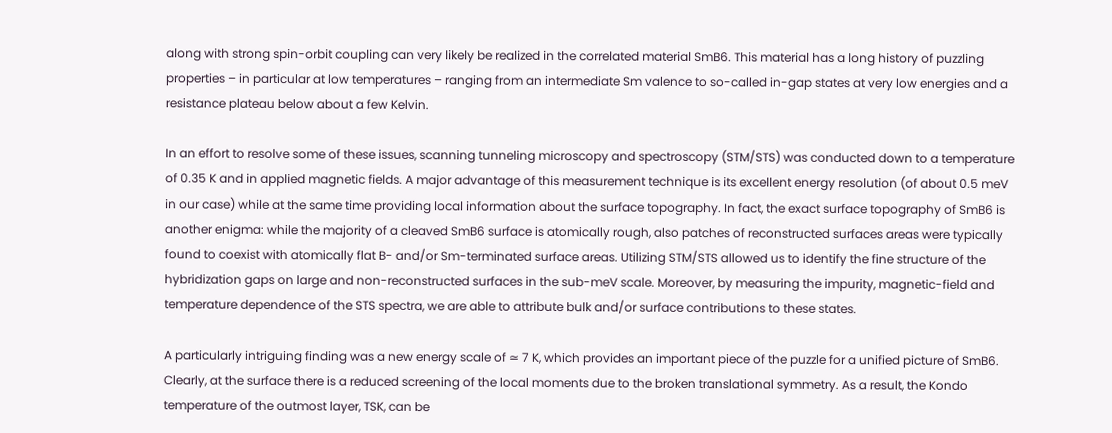along with strong spin-orbit coupling can very likely be realized in the correlated material SmB6. This material has a long history of puzzling properties – in particular at low temperatures – ranging from an intermediate Sm valence to so-called in-gap states at very low energies and a resistance plateau below about a few Kelvin.

In an effort to resolve some of these issues, scanning tunneling microscopy and spectroscopy (STM/STS) was conducted down to a temperature of 0.35 K and in applied magnetic fields. A major advantage of this measurement technique is its excellent energy resolution (of about 0.5 meV in our case) while at the same time providing local information about the surface topography. In fact, the exact surface topography of SmB6 is another enigma: while the majority of a cleaved SmB6 surface is atomically rough, also patches of reconstructed surfaces areas were typically found to coexist with atomically flat B- and/or Sm-terminated surface areas. Utilizing STM/STS allowed us to identify the fine structure of the hybridization gaps on large and non-reconstructed surfaces in the sub-meV scale. Moreover, by measuring the impurity, magnetic-field and temperature dependence of the STS spectra, we are able to attribute bulk and/or surface contributions to these states.

A particularly intriguing finding was a new energy scale of ≃ 7 K, which provides an important piece of the puzzle for a unified picture of SmB6. Clearly, at the surface there is a reduced screening of the local moments due to the broken translational symmetry. As a result, the Kondo temperature of the outmost layer, TSK, can be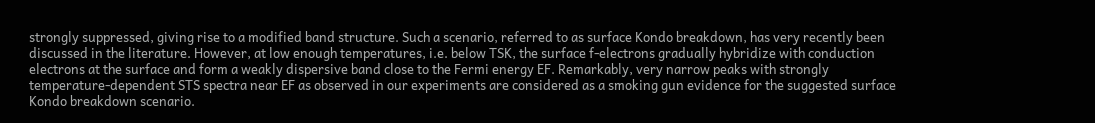strongly suppressed, giving rise to a modified band structure. Such a scenario, referred to as surface Kondo breakdown, has very recently been discussed in the literature. However, at low enough temperatures, i.e. below TSK, the surface f-electrons gradually hybridize with conduction electrons at the surface and form a weakly dispersive band close to the Fermi energy EF. Remarkably, very narrow peaks with strongly temperature-dependent STS spectra near EF as observed in our experiments are considered as a smoking gun evidence for the suggested surface Kondo breakdown scenario.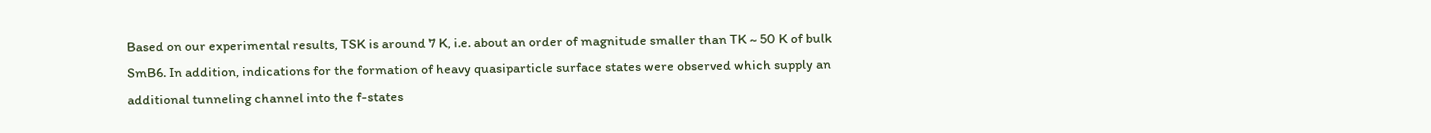Based on our experimental results, TSK is around 7 K, i.e. about an order of magnitude smaller than TK ~ 50 K of bulk SmB6. In addition, indications for the formation of heavy quasiparticle surface states were observed which supply an additional tunneling channel into the f-states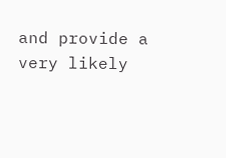and provide a very likely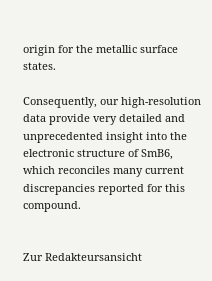origin for the metallic surface states.

Consequently, our high-resolution data provide very detailed and unprecedented insight into the electronic structure of SmB6, which reconciles many current discrepancies reported for this compound.


Zur Redakteursansicht